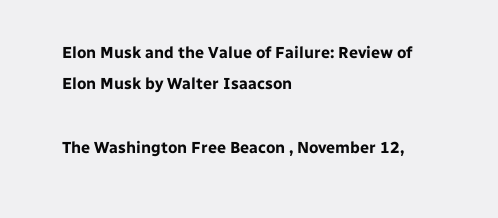Elon Musk and the Value of Failure: Review of Elon Musk by Walter Isaacson

The Washington Free Beacon , November 12,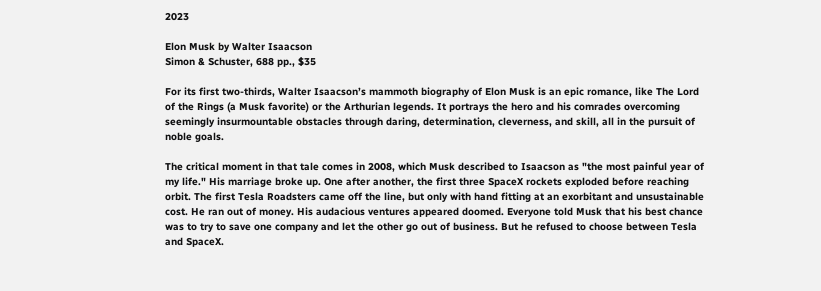2023

Elon Musk by Walter Isaacson
Simon & Schuster, 688 pp., $35

For its first two-thirds, Walter Isaacson’s mammoth biography of Elon Musk is an epic romance, like The Lord of the Rings (a Musk favorite) or the Arthurian legends. It portrays the hero and his comrades overcoming seemingly insurmountable obstacles through daring, determination, cleverness, and skill, all in the pursuit of noble goals.

The critical moment in that tale comes in 2008, which Musk described to Isaacson as "the most painful year of my life." His marriage broke up. One after another, the first three SpaceX rockets exploded before reaching orbit. The first Tesla Roadsters came off the line, but only with hand fitting at an exorbitant and unsustainable cost. He ran out of money. His audacious ventures appeared doomed. Everyone told Musk that his best chance was to try to save one company and let the other go out of business. But he refused to choose between Tesla and SpaceX.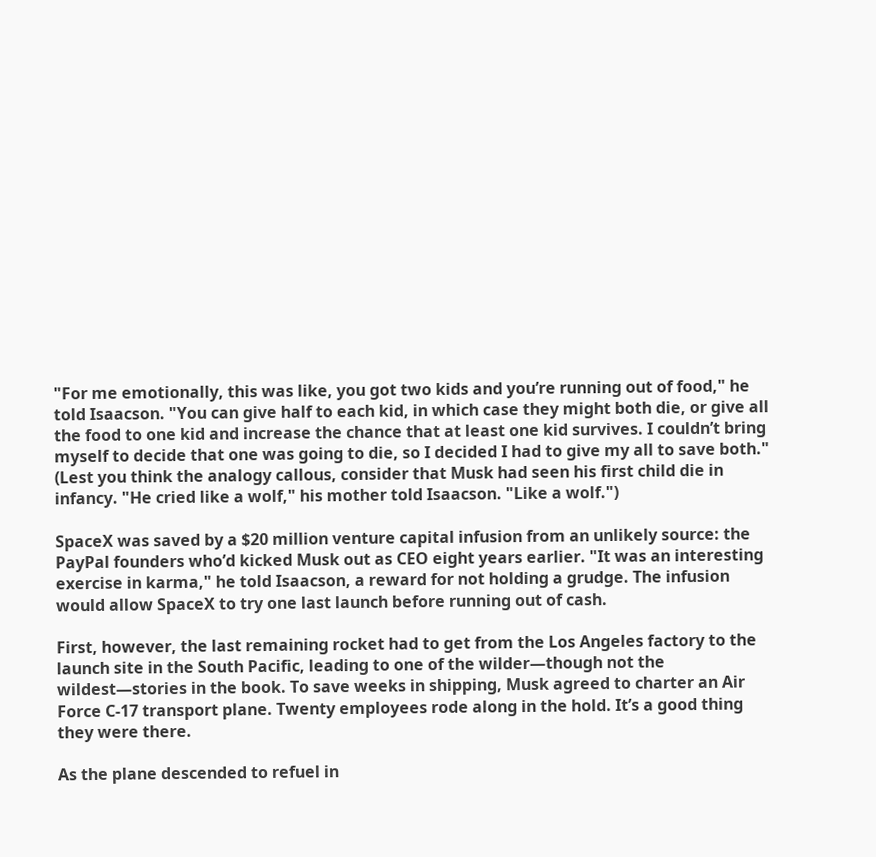"For me emotionally, this was like, you got two kids and you’re running out of food," he told Isaacson. "You can give half to each kid, in which case they might both die, or give all the food to one kid and increase the chance that at least one kid survives. I couldn’t bring myself to decide that one was going to die, so I decided I had to give my all to save both." (Lest you think the analogy callous, consider that Musk had seen his first child die in infancy. "He cried like a wolf," his mother told Isaacson. "Like a wolf.")

SpaceX was saved by a $20 million venture capital infusion from an unlikely source: the PayPal founders who’d kicked Musk out as CEO eight years earlier. "It was an interesting exercise in karma," he told Isaacson, a reward for not holding a grudge. The infusion would allow SpaceX to try one last launch before running out of cash.

First, however, the last remaining rocket had to get from the Los Angeles factory to the launch site in the South Pacific, leading to one of the wilder—though not the wildest—stories in the book. To save weeks in shipping, Musk agreed to charter an Air Force C-17 transport plane. Twenty employees rode along in the hold. It’s a good thing they were there.

As the plane descended to refuel in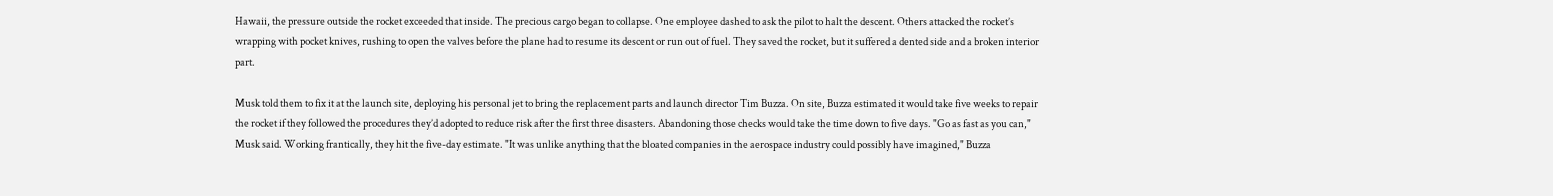Hawaii, the pressure outside the rocket exceeded that inside. The precious cargo began to collapse. One employee dashed to ask the pilot to halt the descent. Others attacked the rocket’s wrapping with pocket knives, rushing to open the valves before the plane had to resume its descent or run out of fuel. They saved the rocket, but it suffered a dented side and a broken interior part.

Musk told them to fix it at the launch site, deploying his personal jet to bring the replacement parts and launch director Tim Buzza. On site, Buzza estimated it would take five weeks to repair the rocket if they followed the procedures they’d adopted to reduce risk after the first three disasters. Abandoning those checks would take the time down to five days. "Go as fast as you can," Musk said. Working frantically, they hit the five-day estimate. "It was unlike anything that the bloated companies in the aerospace industry could possibly have imagined," Buzza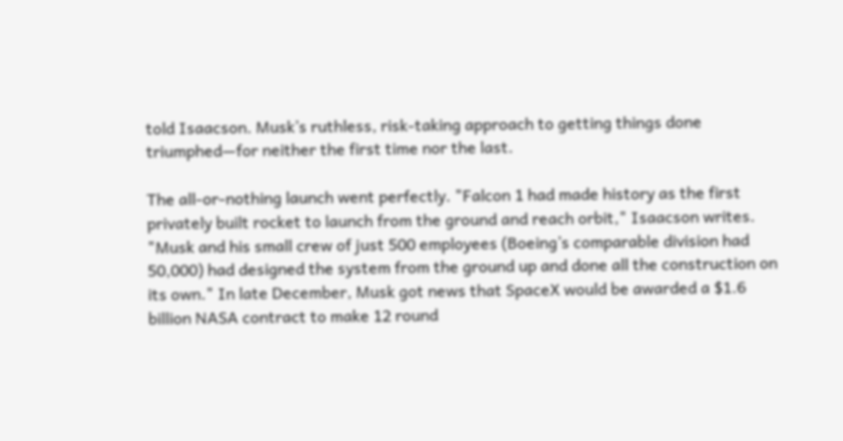told Isaacson. Musk’s ruthless, risk-taking approach to getting things done triumphed—for neither the first time nor the last.

The all-or-nothing launch went perfectly. "Falcon 1 had made history as the first privately built rocket to launch from the ground and reach orbit," Isaacson writes. "Musk and his small crew of just 500 employees (Boeing’s comparable division had 50,000) had designed the system from the ground up and done all the construction on its own." In late December, Musk got news that SpaceX would be awarded a $1.6 billion NASA contract to make 12 round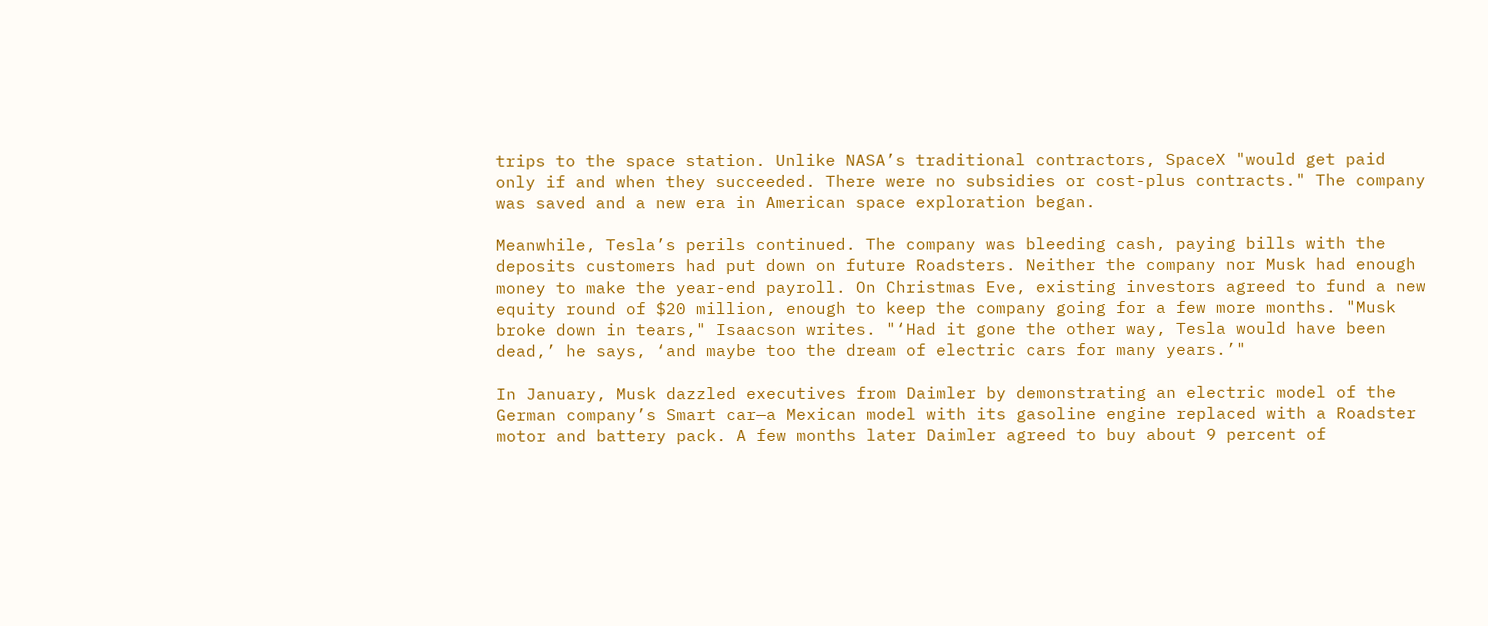trips to the space station. Unlike NASA’s traditional contractors, SpaceX "would get paid only if and when they succeeded. There were no subsidies or cost-plus contracts." The company was saved and a new era in American space exploration began.

Meanwhile, Tesla’s perils continued. The company was bleeding cash, paying bills with the deposits customers had put down on future Roadsters. Neither the company nor Musk had enough money to make the year-end payroll. On Christmas Eve, existing investors agreed to fund a new equity round of $20 million, enough to keep the company going for a few more months. "Musk broke down in tears," Isaacson writes. "‘Had it gone the other way, Tesla would have been dead,’ he says, ‘and maybe too the dream of electric cars for many years.’"

In January, Musk dazzled executives from Daimler by demonstrating an electric model of the German company’s Smart car—a Mexican model with its gasoline engine replaced with a Roadster motor and battery pack. A few months later Daimler agreed to buy about 9 percent of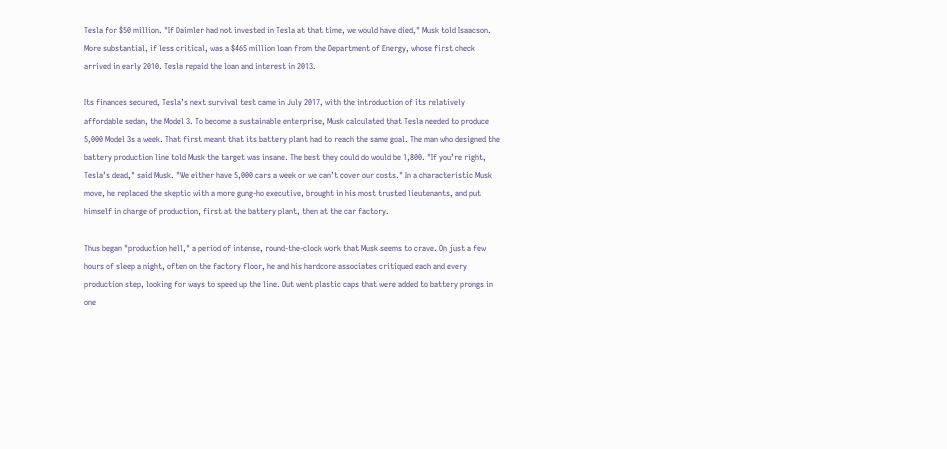Tesla for $50 million. "If Daimler had not invested in Tesla at that time, we would have died," Musk told Isaacson. More substantial, if less critical, was a $465 million loan from the Department of Energy, whose first check arrived in early 2010. Tesla repaid the loan and interest in 2013.

Its finances secured, Tesla’s next survival test came in July 2017, with the introduction of its relatively affordable sedan, the Model 3. To become a sustainable enterprise, Musk calculated that Tesla needed to produce 5,000 Model 3s a week. That first meant that its battery plant had to reach the same goal. The man who designed the battery production line told Musk the target was insane. The best they could do would be 1,800. "If you’re right, Tesla’s dead," said Musk. "We either have 5,000 cars a week or we can’t cover our costs." In a characteristic Musk move, he replaced the skeptic with a more gung-ho executive, brought in his most trusted lieutenants, and put himself in charge of production, first at the battery plant, then at the car factory.

Thus began "production hell," a period of intense, round-the-clock work that Musk seems to crave. On just a few hours of sleep a night, often on the factory floor, he and his hardcore associates critiqued each and every production step, looking for ways to speed up the line. Out went plastic caps that were added to battery prongs in one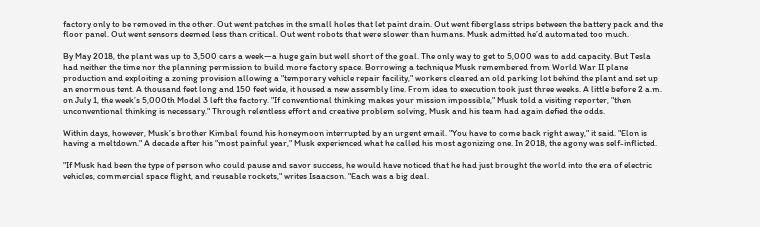factory only to be removed in the other. Out went patches in the small holes that let paint drain. Out went fiberglass strips between the battery pack and the floor panel. Out went sensors deemed less than critical. Out went robots that were slower than humans. Musk admitted he’d automated too much.

By May 2018, the plant was up to 3,500 cars a week—a huge gain but well short of the goal. The only way to get to 5,000 was to add capacity. But Tesla had neither the time nor the planning permission to build more factory space. Borrowing a technique Musk remembered from World War II plane production and exploiting a zoning provision allowing a "temporary vehicle repair facility," workers cleared an old parking lot behind the plant and set up an enormous tent. A thousand feet long and 150 feet wide, it housed a new assembly line. From idea to execution took just three weeks. A little before 2 a.m. on July 1, the week’s 5,000th Model 3 left the factory. "If conventional thinking makes your mission impossible," Musk told a visiting reporter, "then unconventional thinking is necessary." Through relentless effort and creative problem solving, Musk and his team had again defied the odds.

Within days, however, Musk’s brother Kimbal found his honeymoon interrupted by an urgent email. "You have to come back right away," it said. "Elon is having a meltdown." A decade after his "most painful year," Musk experienced what he called his most agonizing one. In 2018, the agony was self-inflicted.

"If Musk had been the type of person who could pause and savor success, he would have noticed that he had just brought the world into the era of electric vehicles, commercial space flight, and reusable rockets," writes Isaacson. "Each was a big deal.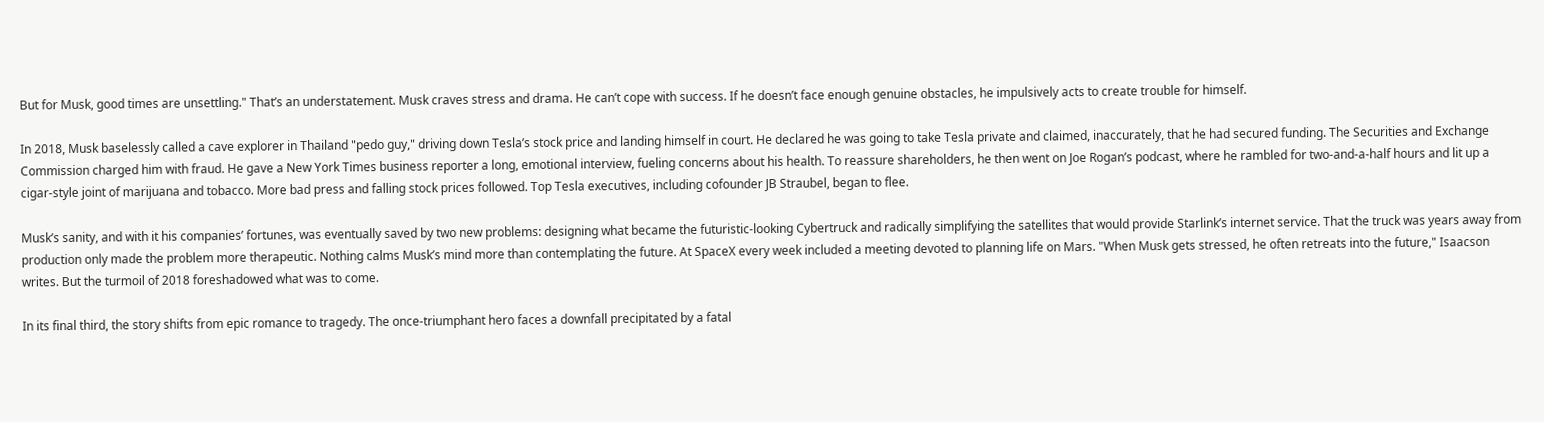But for Musk, good times are unsettling." That’s an understatement. Musk craves stress and drama. He can’t cope with success. If he doesn’t face enough genuine obstacles, he impulsively acts to create trouble for himself.

In 2018, Musk baselessly called a cave explorer in Thailand "pedo guy," driving down Tesla’s stock price and landing himself in court. He declared he was going to take Tesla private and claimed, inaccurately, that he had secured funding. The Securities and Exchange Commission charged him with fraud. He gave a New York Times business reporter a long, emotional interview, fueling concerns about his health. To reassure shareholders, he then went on Joe Rogan’s podcast, where he rambled for two-and-a-half hours and lit up a cigar-style joint of marijuana and tobacco. More bad press and falling stock prices followed. Top Tesla executives, including cofounder JB Straubel, began to flee.

Musk’s sanity, and with it his companies’ fortunes, was eventually saved by two new problems: designing what became the futuristic-looking Cybertruck and radically simplifying the satellites that would provide Starlink’s internet service. That the truck was years away from production only made the problem more therapeutic. Nothing calms Musk’s mind more than contemplating the future. At SpaceX every week included a meeting devoted to planning life on Mars. "When Musk gets stressed, he often retreats into the future," Isaacson writes. But the turmoil of 2018 foreshadowed what was to come.

In its final third, the story shifts from epic romance to tragedy. The once-triumphant hero faces a downfall precipitated by a fatal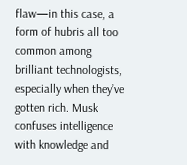flaw—in this case, a form of hubris all too common among brilliant technologists, especially when they’ve gotten rich. Musk confuses intelligence with knowledge and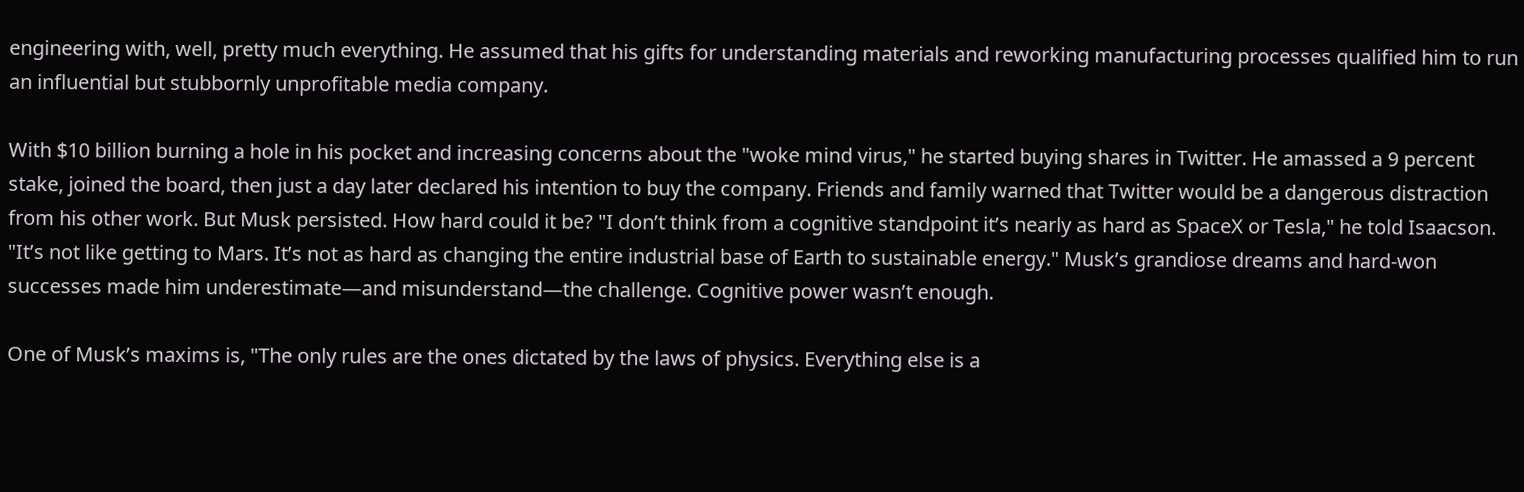engineering with, well, pretty much everything. He assumed that his gifts for understanding materials and reworking manufacturing processes qualified him to run an influential but stubbornly unprofitable media company.

With $10 billion burning a hole in his pocket and increasing concerns about the "woke mind virus," he started buying shares in Twitter. He amassed a 9 percent stake, joined the board, then just a day later declared his intention to buy the company. Friends and family warned that Twitter would be a dangerous distraction from his other work. But Musk persisted. How hard could it be? "I don’t think from a cognitive standpoint it’s nearly as hard as SpaceX or Tesla," he told Isaacson. "It’s not like getting to Mars. It’s not as hard as changing the entire industrial base of Earth to sustainable energy." Musk’s grandiose dreams and hard-won successes made him underestimate—and misunderstand—the challenge. Cognitive power wasn’t enough.

One of Musk’s maxims is, "The only rules are the ones dictated by the laws of physics. Everything else is a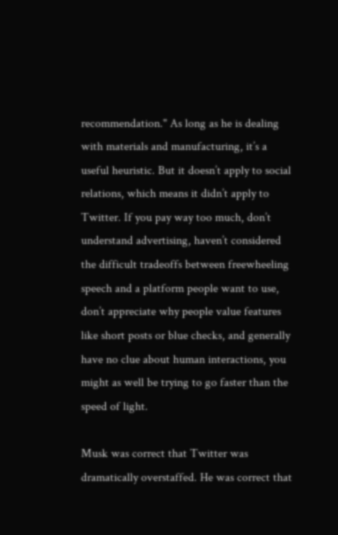recommendation." As long as he is dealing with materials and manufacturing, it’s a useful heuristic. But it doesn’t apply to social relations, which means it didn’t apply to Twitter. If you pay way too much, don’t understand advertising, haven’t considered the difficult tradeoffs between freewheeling speech and a platform people want to use, don’t appreciate why people value features like short posts or blue checks, and generally have no clue about human interactions, you might as well be trying to go faster than the speed of light.

Musk was correct that Twitter was dramatically overstaffed. He was correct that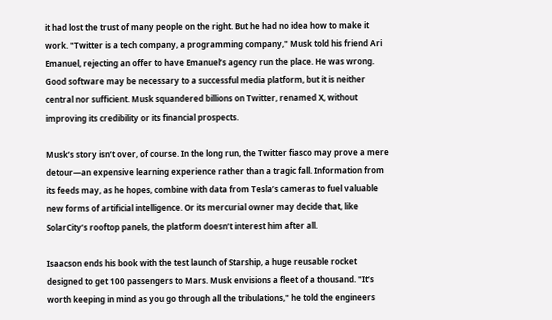it had lost the trust of many people on the right. But he had no idea how to make it work. "Twitter is a tech company, a programming company," Musk told his friend Ari Emanuel, rejecting an offer to have Emanuel’s agency run the place. He was wrong. Good software may be necessary to a successful media platform, but it is neither central nor sufficient. Musk squandered billions on Twitter, renamed X, without improving its credibility or its financial prospects.

Musk’s story isn’t over, of course. In the long run, the Twitter fiasco may prove a mere detour—an expensive learning experience rather than a tragic fall. Information from its feeds may, as he hopes, combine with data from Tesla’s cameras to fuel valuable new forms of artificial intelligence. Or its mercurial owner may decide that, like SolarCity’s rooftop panels, the platform doesn’t interest him after all.

Isaacson ends his book with the test launch of Starship, a huge reusable rocket designed to get 100 passengers to Mars. Musk envisions a fleet of a thousand. "It’s worth keeping in mind as you go through all the tribulations," he told the engineers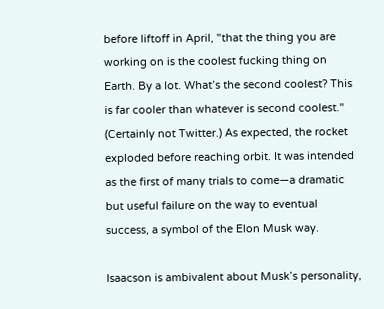before liftoff in April, "that the thing you are working on is the coolest fucking thing on Earth. By a lot. What’s the second coolest? This is far cooler than whatever is second coolest." (Certainly not Twitter.) As expected, the rocket exploded before reaching orbit. It was intended as the first of many trials to come—a dramatic but useful failure on the way to eventual success, a symbol of the Elon Musk way.

Isaacson is ambivalent about Musk’s personality,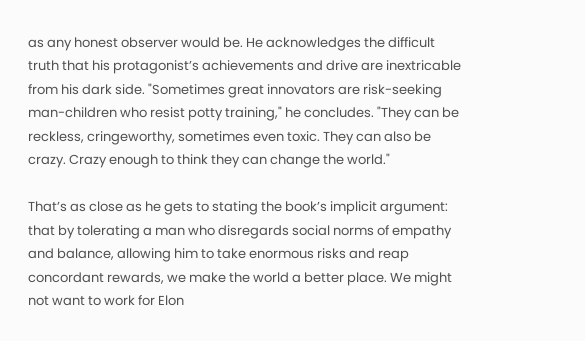as any honest observer would be. He acknowledges the difficult truth that his protagonist’s achievements and drive are inextricable from his dark side. "Sometimes great innovators are risk-seeking man-children who resist potty training," he concludes. "They can be reckless, cringeworthy, sometimes even toxic. They can also be crazy. Crazy enough to think they can change the world."

That’s as close as he gets to stating the book’s implicit argument: that by tolerating a man who disregards social norms of empathy and balance, allowing him to take enormous risks and reap concordant rewards, we make the world a better place. We might not want to work for Elon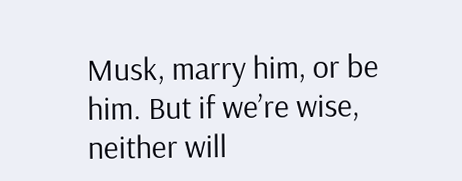Musk, marry him, or be him. But if we’re wise, neither will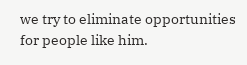we try to eliminate opportunities for people like him.